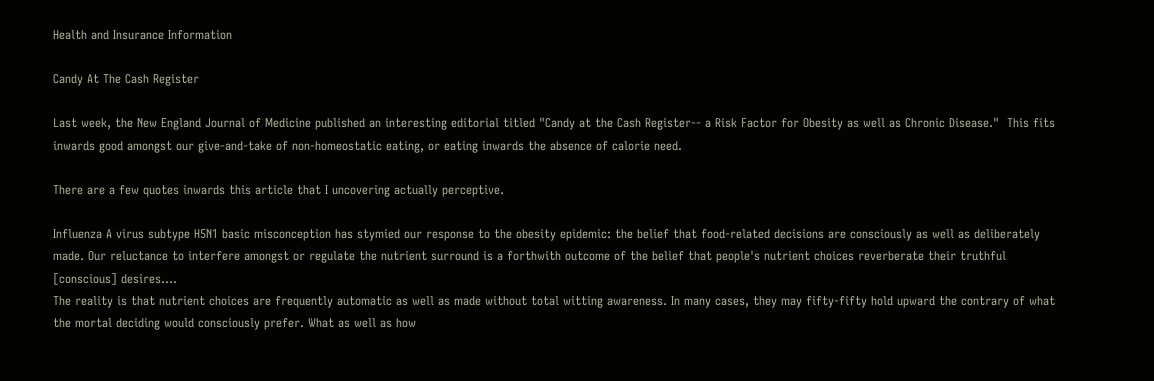Health and Insurance Information

Candy At The Cash Register

Last week, the New England Journal of Medicine published an interesting editorial titled "Candy at the Cash Register-- a Risk Factor for Obesity as well as Chronic Disease."  This fits inwards good amongst our give-and-take of non-homeostatic eating, or eating inwards the absence of calorie need.

There are a few quotes inwards this article that I uncovering actually perceptive.

Influenza A virus subtype H5N1 basic misconception has stymied our response to the obesity epidemic: the belief that food-related decisions are consciously as well as deliberately made. Our reluctance to interfere amongst or regulate the nutrient surround is a forthwith outcome of the belief that people's nutrient choices reverberate their truthful [conscious] desires....
The reality is that nutrient choices are frequently automatic as well as made without total witting awareness. In many cases, they may fifty-fifty hold upward the contrary of what the mortal deciding would consciously prefer. What as well as how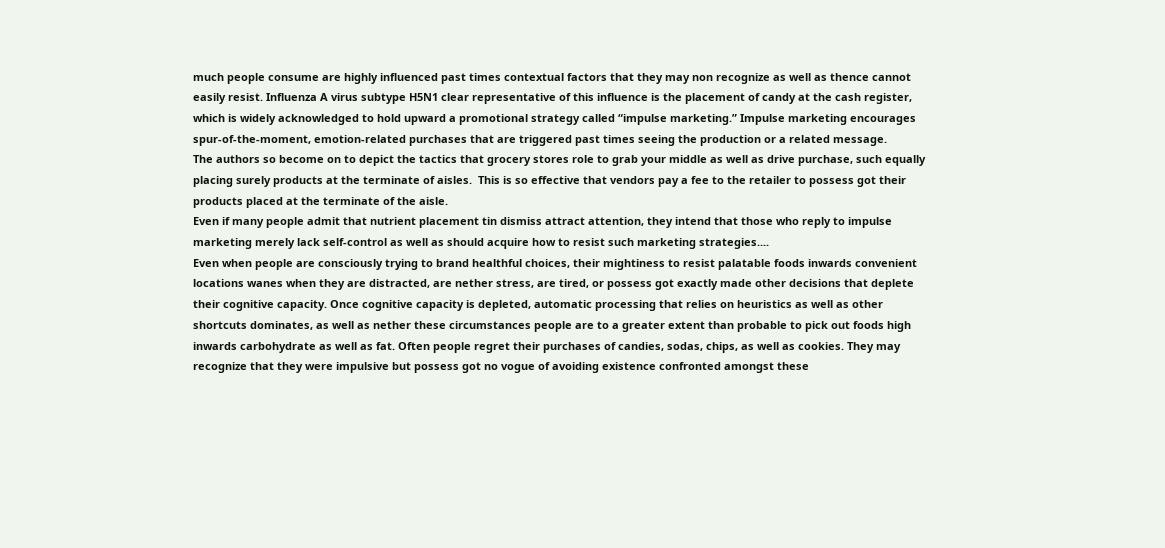much people consume are highly influenced past times contextual factors that they may non recognize as well as thence cannot easily resist. Influenza A virus subtype H5N1 clear representative of this influence is the placement of candy at the cash register, which is widely acknowledged to hold upward a promotional strategy called “impulse marketing.” Impulse marketing encourages spur-of-the-moment, emotion-related purchases that are triggered past times seeing the production or a related message.
The authors so become on to depict the tactics that grocery stores role to grab your middle as well as drive purchase, such equally placing surely products at the terminate of aisles.  This is so effective that vendors pay a fee to the retailer to possess got their products placed at the terminate of the aisle.
Even if many people admit that nutrient placement tin dismiss attract attention, they intend that those who reply to impulse marketing merely lack self-control as well as should acquire how to resist such marketing strategies....
Even when people are consciously trying to brand healthful choices, their mightiness to resist palatable foods inwards convenient locations wanes when they are distracted, are nether stress, are tired, or possess got exactly made other decisions that deplete their cognitive capacity. Once cognitive capacity is depleted, automatic processing that relies on heuristics as well as other shortcuts dominates, as well as nether these circumstances people are to a greater extent than probable to pick out foods high inwards carbohydrate as well as fat. Often people regret their purchases of candies, sodas, chips, as well as cookies. They may recognize that they were impulsive but possess got no vogue of avoiding existence confronted amongst these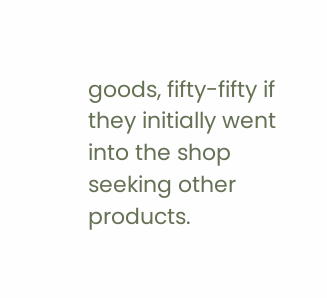goods, fifty-fifty if they initially went into the shop seeking other products.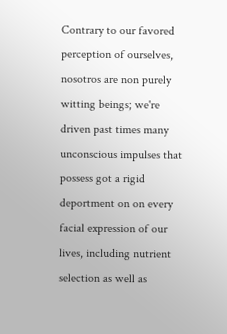Contrary to our favored perception of ourselves, nosotros are non purely witting beings; we're driven past times many unconscious impulses that possess got a rigid deportment on on every facial expression of our lives, including nutrient selection as well as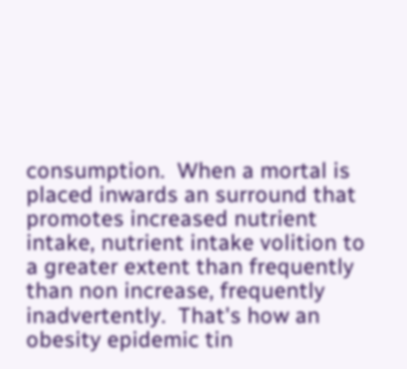consumption.  When a mortal is placed inwards an surround that promotes increased nutrient intake, nutrient intake volition to a greater extent than frequently than non increase, frequently inadvertently.  That's how an obesity epidemic tin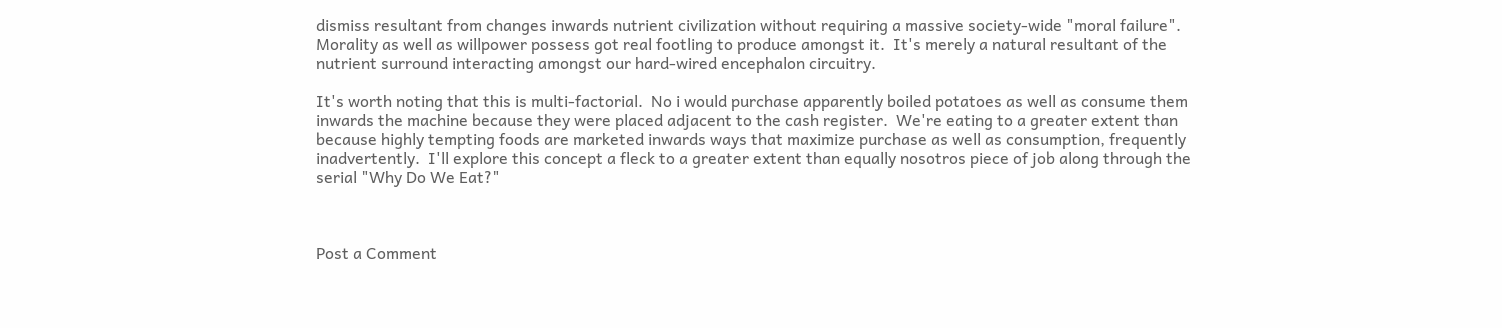dismiss resultant from changes inwards nutrient civilization without requiring a massive society-wide "moral failure".  Morality as well as willpower possess got real footling to produce amongst it.  It's merely a natural resultant of the nutrient surround interacting amongst our hard-wired encephalon circuitry.

It's worth noting that this is multi-factorial.  No i would purchase apparently boiled potatoes as well as consume them inwards the machine because they were placed adjacent to the cash register.  We're eating to a greater extent than because highly tempting foods are marketed inwards ways that maximize purchase as well as consumption, frequently inadvertently.  I'll explore this concept a fleck to a greater extent than equally nosotros piece of job along through the serial "Why Do We Eat?"



Post a Comment